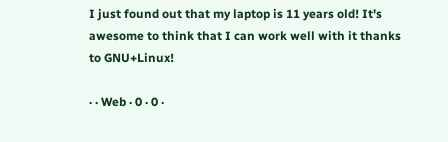I just found out that my laptop is 11 years old! It's awesome to think that I can work well with it thanks to GNU+Linux!

· · Web · 0 · 0 ·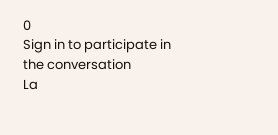0
Sign in to participate in the conversation
La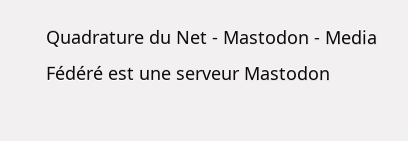Quadrature du Net - Mastodon - Media Fédéré est une serveur Mastodon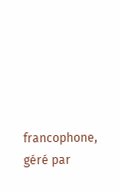francophone, géré par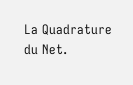La Quadrature du Net.